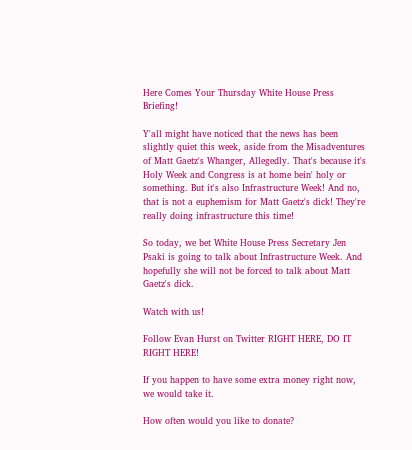Here Comes Your Thursday White House Press Briefing!

Y'all might have noticed that the news has been slightly quiet this week, aside from the Misadventures of Matt Gaetz's Whanger, Allegedly. That's because it's Holy Week and Congress is at home bein' holy or something. But it's also Infrastructure Week! And no, that is not a euphemism for Matt Gaetz's dick! They're really doing infrastructure this time!

So today, we bet White House Press Secretary Jen Psaki is going to talk about Infrastructure Week. And hopefully she will not be forced to talk about Matt Gaetz's dick.

Watch with us!

Follow Evan Hurst on Twitter RIGHT HERE, DO IT RIGHT HERE!

If you happen to have some extra money right now, we would take it.

How often would you like to donate?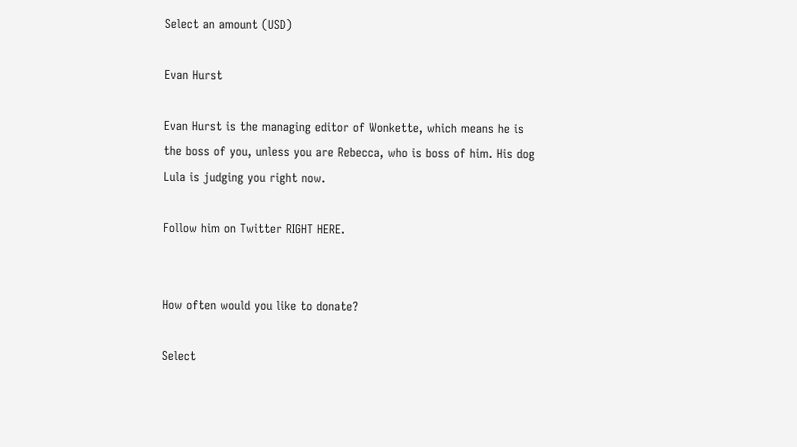Select an amount (USD)

Evan Hurst

Evan Hurst is the managing editor of Wonkette, which means he is the boss of you, unless you are Rebecca, who is boss of him. His dog Lula is judging you right now.

Follow him on Twitter RIGHT HERE.


How often would you like to donate?

Select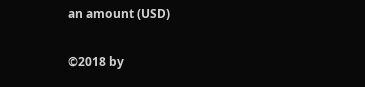an amount (USD)


©2018 by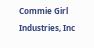Commie Girl Industries, Inc